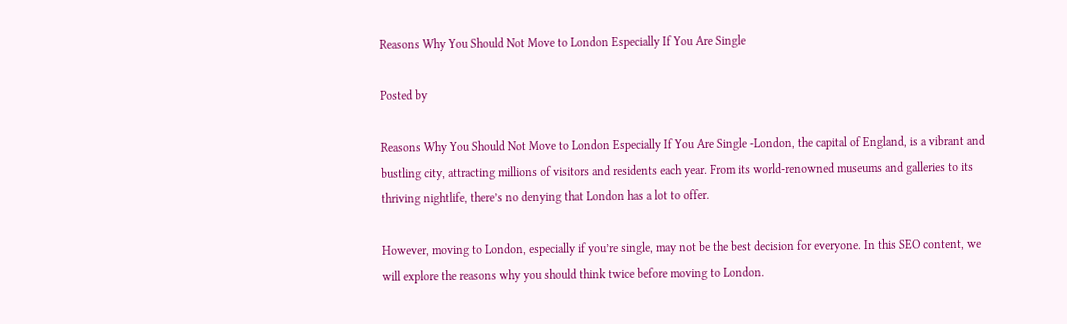Reasons Why You Should Not Move to London Especially If You Are Single

Posted by

Reasons Why You Should Not Move to London Especially If You Are Single -London, the capital of England, is a vibrant and bustling city, attracting millions of visitors and residents each year. From its world-renowned museums and galleries to its thriving nightlife, there’s no denying that London has a lot to offer.

However, moving to London, especially if you’re single, may not be the best decision for everyone. In this SEO content, we will explore the reasons why you should think twice before moving to London.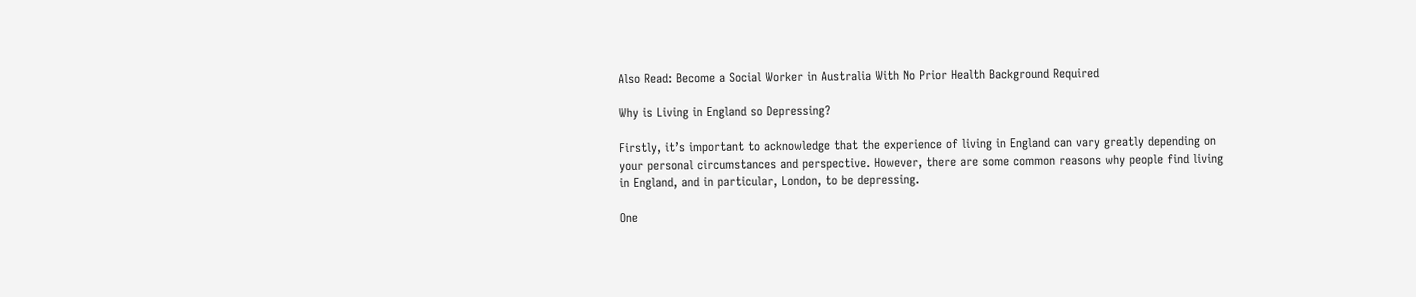Also Read: Become a Social Worker in Australia With No Prior Health Background Required

Why is Living in England so Depressing?

Firstly, it’s important to acknowledge that the experience of living in England can vary greatly depending on your personal circumstances and perspective. However, there are some common reasons why people find living in England, and in particular, London, to be depressing.

One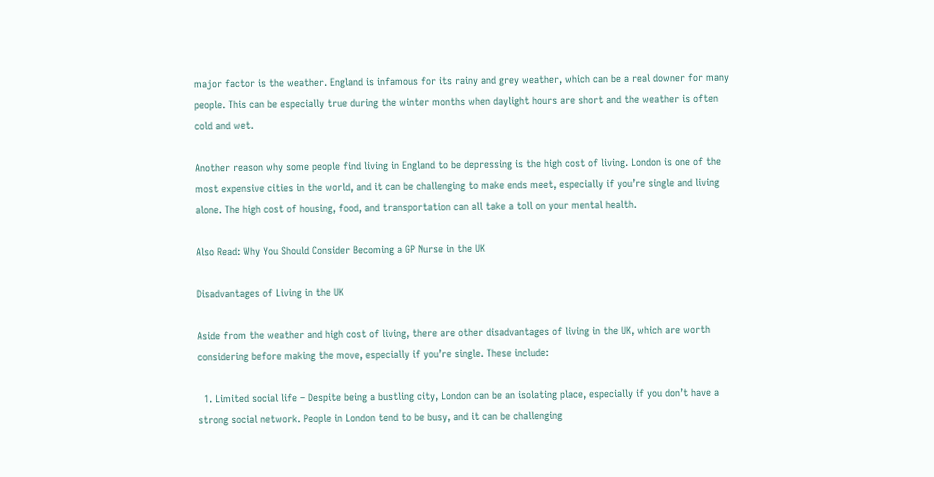major factor is the weather. England is infamous for its rainy and grey weather, which can be a real downer for many people. This can be especially true during the winter months when daylight hours are short and the weather is often cold and wet.

Another reason why some people find living in England to be depressing is the high cost of living. London is one of the most expensive cities in the world, and it can be challenging to make ends meet, especially if you’re single and living alone. The high cost of housing, food, and transportation can all take a toll on your mental health.

Also Read: Why You Should Consider Becoming a GP Nurse in the UK

Disadvantages of Living in the UK

Aside from the weather and high cost of living, there are other disadvantages of living in the UK, which are worth considering before making the move, especially if you’re single. These include:

  1. Limited social life – Despite being a bustling city, London can be an isolating place, especially if you don’t have a strong social network. People in London tend to be busy, and it can be challenging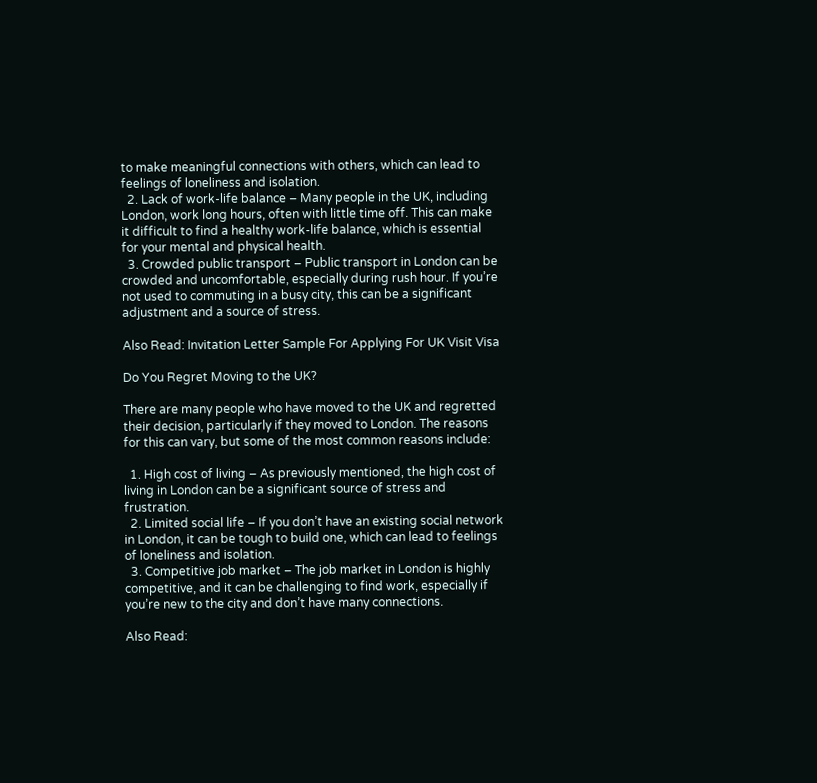to make meaningful connections with others, which can lead to feelings of loneliness and isolation.
  2. Lack of work-life balance – Many people in the UK, including London, work long hours, often with little time off. This can make it difficult to find a healthy work-life balance, which is essential for your mental and physical health.
  3. Crowded public transport – Public transport in London can be crowded and uncomfortable, especially during rush hour. If you’re not used to commuting in a busy city, this can be a significant adjustment and a source of stress.

Also Read: Invitation Letter Sample For Applying For UK Visit Visa

Do You Regret Moving to the UK?

There are many people who have moved to the UK and regretted their decision, particularly if they moved to London. The reasons for this can vary, but some of the most common reasons include:

  1. High cost of living – As previously mentioned, the high cost of living in London can be a significant source of stress and frustration.
  2. Limited social life – If you don’t have an existing social network in London, it can be tough to build one, which can lead to feelings of loneliness and isolation.
  3. Competitive job market – The job market in London is highly competitive, and it can be challenging to find work, especially if you’re new to the city and don’t have many connections.

Also Read: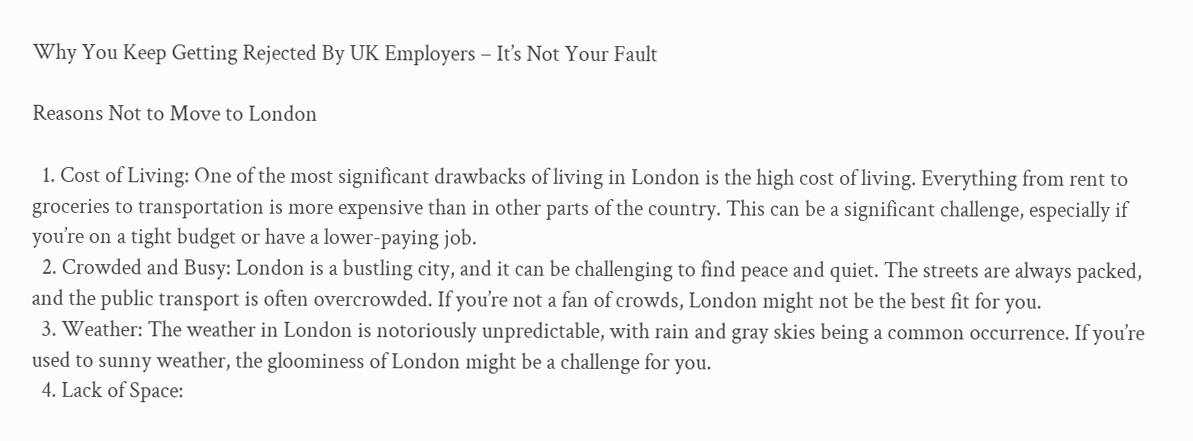Why You Keep Getting Rejected By UK Employers – It’s Not Your Fault

Reasons Not to Move to London

  1. Cost of Living: One of the most significant drawbacks of living in London is the high cost of living. Everything from rent to groceries to transportation is more expensive than in other parts of the country. This can be a significant challenge, especially if you’re on a tight budget or have a lower-paying job.
  2. Crowded and Busy: London is a bustling city, and it can be challenging to find peace and quiet. The streets are always packed, and the public transport is often overcrowded. If you’re not a fan of crowds, London might not be the best fit for you.
  3. Weather: The weather in London is notoriously unpredictable, with rain and gray skies being a common occurrence. If you’re used to sunny weather, the gloominess of London might be a challenge for you.
  4. Lack of Space: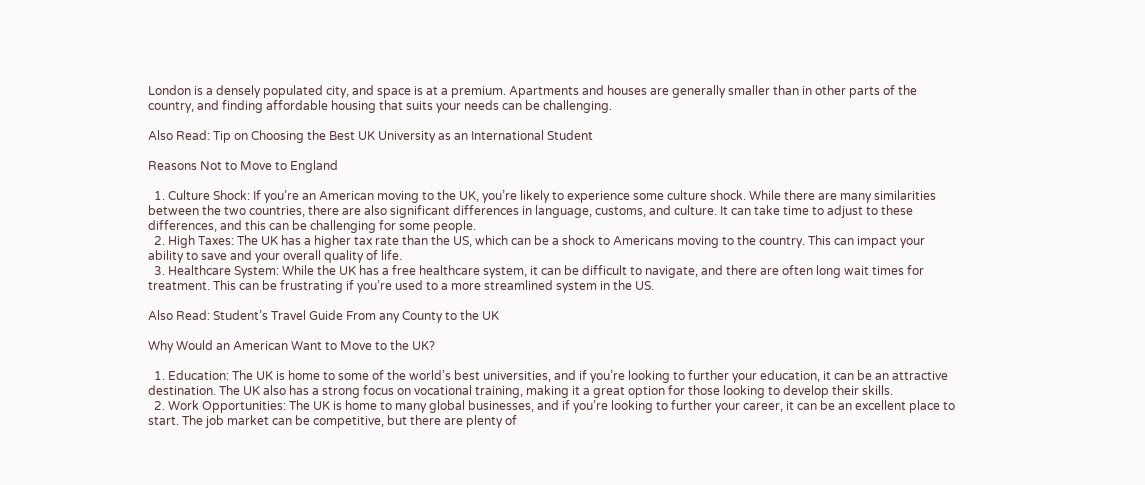London is a densely populated city, and space is at a premium. Apartments and houses are generally smaller than in other parts of the country, and finding affordable housing that suits your needs can be challenging.

Also Read: Tip on Choosing the Best UK University as an International Student

Reasons Not to Move to England

  1. Culture Shock: If you’re an American moving to the UK, you’re likely to experience some culture shock. While there are many similarities between the two countries, there are also significant differences in language, customs, and culture. It can take time to adjust to these differences, and this can be challenging for some people.
  2. High Taxes: The UK has a higher tax rate than the US, which can be a shock to Americans moving to the country. This can impact your ability to save and your overall quality of life.
  3. Healthcare System: While the UK has a free healthcare system, it can be difficult to navigate, and there are often long wait times for treatment. This can be frustrating if you’re used to a more streamlined system in the US.

Also Read: Student’s Travel Guide From any County to the UK

Why Would an American Want to Move to the UK?

  1. Education: The UK is home to some of the world’s best universities, and if you’re looking to further your education, it can be an attractive destination. The UK also has a strong focus on vocational training, making it a great option for those looking to develop their skills.
  2. Work Opportunities: The UK is home to many global businesses, and if you’re looking to further your career, it can be an excellent place to start. The job market can be competitive, but there are plenty of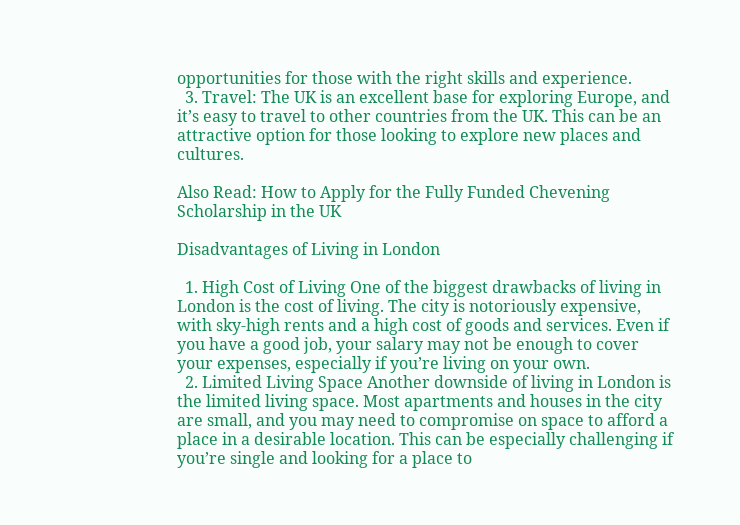opportunities for those with the right skills and experience.
  3. Travel: The UK is an excellent base for exploring Europe, and it’s easy to travel to other countries from the UK. This can be an attractive option for those looking to explore new places and cultures.

Also Read: How to Apply for the Fully Funded Chevening Scholarship in the UK

Disadvantages of Living in London

  1. High Cost of Living One of the biggest drawbacks of living in London is the cost of living. The city is notoriously expensive, with sky-high rents and a high cost of goods and services. Even if you have a good job, your salary may not be enough to cover your expenses, especially if you’re living on your own.
  2. Limited Living Space Another downside of living in London is the limited living space. Most apartments and houses in the city are small, and you may need to compromise on space to afford a place in a desirable location. This can be especially challenging if you’re single and looking for a place to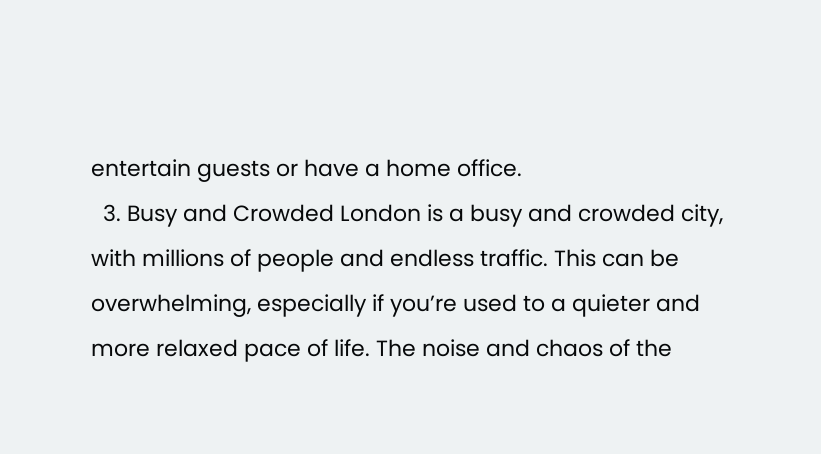entertain guests or have a home office.
  3. Busy and Crowded London is a busy and crowded city, with millions of people and endless traffic. This can be overwhelming, especially if you’re used to a quieter and more relaxed pace of life. The noise and chaos of the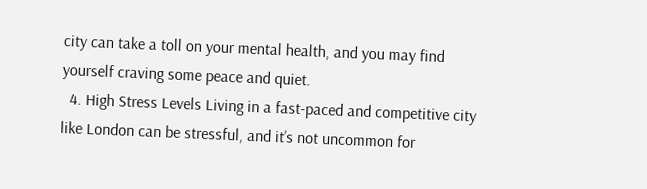city can take a toll on your mental health, and you may find yourself craving some peace and quiet.
  4. High Stress Levels Living in a fast-paced and competitive city like London can be stressful, and it’s not uncommon for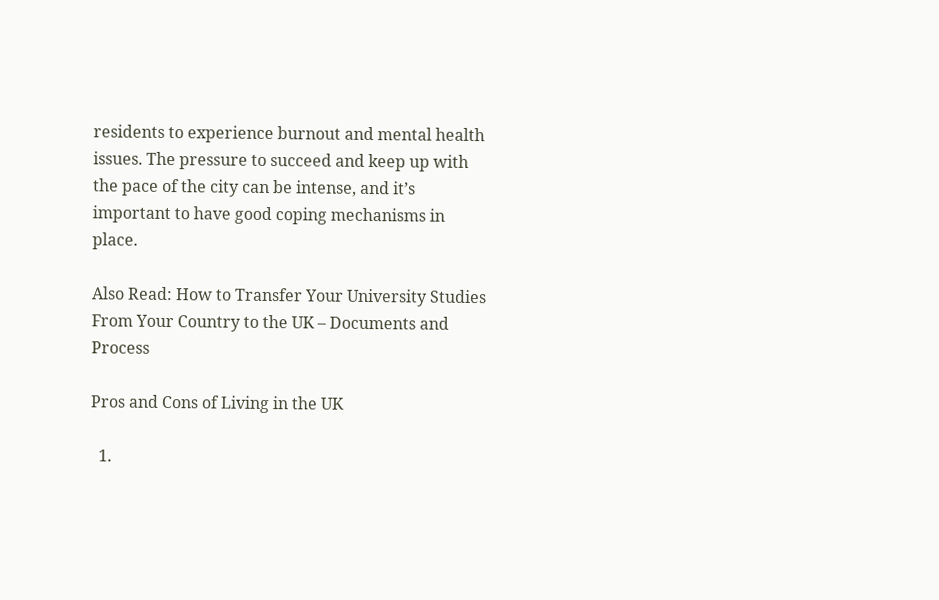residents to experience burnout and mental health issues. The pressure to succeed and keep up with the pace of the city can be intense, and it’s important to have good coping mechanisms in place.

Also Read: How to Transfer Your University Studies From Your Country to the UK – Documents and Process

Pros and Cons of Living in the UK

  1.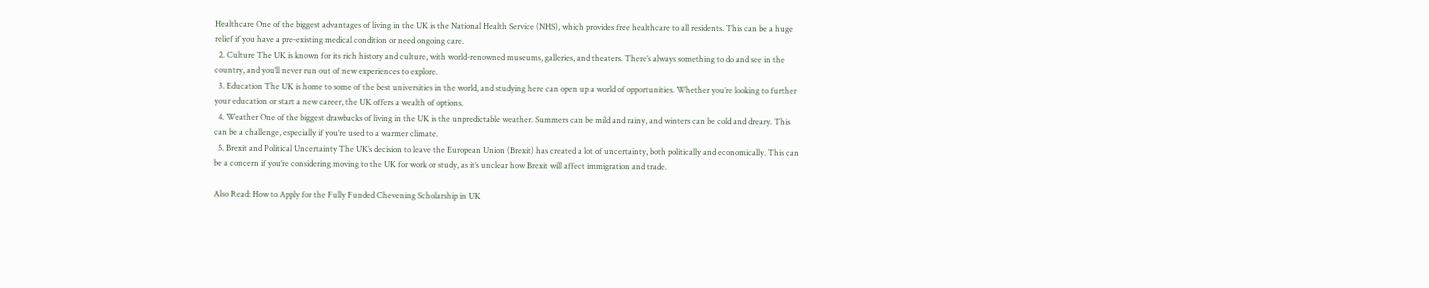Healthcare One of the biggest advantages of living in the UK is the National Health Service (NHS), which provides free healthcare to all residents. This can be a huge relief if you have a pre-existing medical condition or need ongoing care.
  2. Culture The UK is known for its rich history and culture, with world-renowned museums, galleries, and theaters. There’s always something to do and see in the country, and you’ll never run out of new experiences to explore.
  3. Education The UK is home to some of the best universities in the world, and studying here can open up a world of opportunities. Whether you’re looking to further your education or start a new career, the UK offers a wealth of options.
  4. Weather One of the biggest drawbacks of living in the UK is the unpredictable weather. Summers can be mild and rainy, and winters can be cold and dreary. This can be a challenge, especially if you’re used to a warmer climate.
  5. Brexit and Political Uncertainty The UK’s decision to leave the European Union (Brexit) has created a lot of uncertainty, both politically and economically. This can be a concern if you’re considering moving to the UK for work or study, as it’s unclear how Brexit will affect immigration and trade.

Also Read: How to Apply for the Fully Funded Chevening Scholarship in UK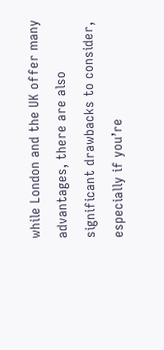while London and the UK offer many advantages, there are also significant drawbacks to consider, especially if you’re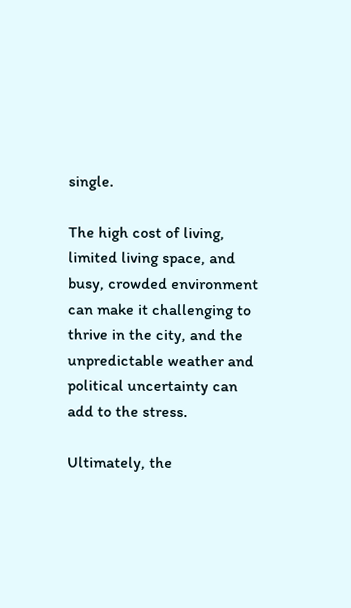single.

The high cost of living, limited living space, and busy, crowded environment can make it challenging to thrive in the city, and the unpredictable weather and political uncertainty can add to the stress.

Ultimately, the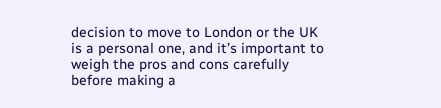decision to move to London or the UK is a personal one, and it’s important to weigh the pros and cons carefully before making a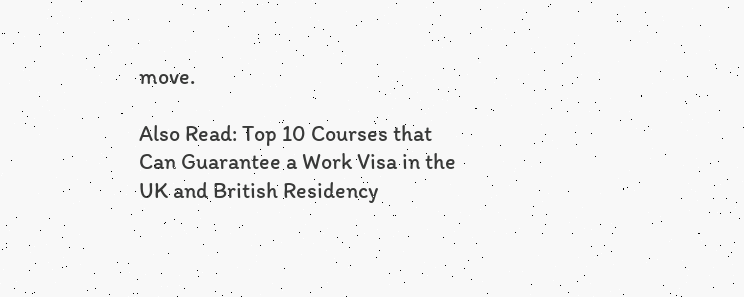move.

Also Read: Top 10 Courses that Can Guarantee a Work Visa in the UK and British Residency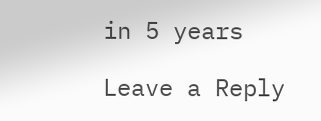in 5 years

Leave a Reply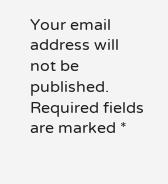Your email address will not be published. Required fields are marked *